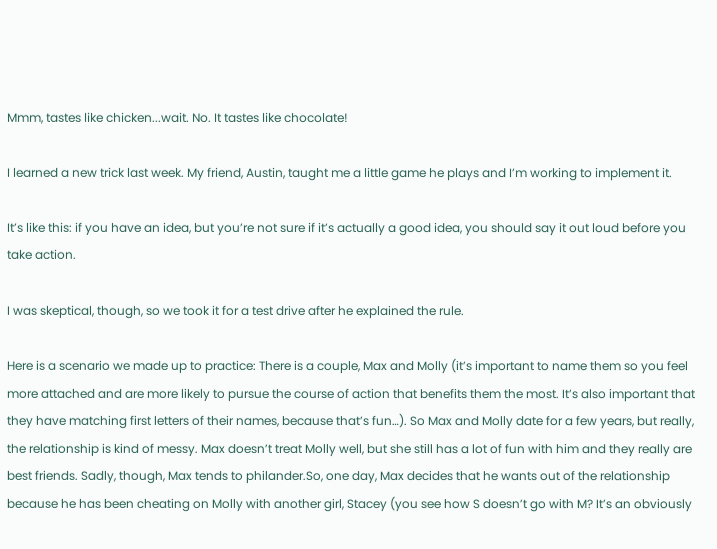Mmm, tastes like chicken...wait. No. It tastes like chocolate!

I learned a new trick last week. My friend, Austin, taught me a little game he plays and I’m working to implement it.

It’s like this: if you have an idea, but you’re not sure if it’s actually a good idea, you should say it out loud before you take action.

I was skeptical, though, so we took it for a test drive after he explained the rule.

Here is a scenario we made up to practice: There is a couple, Max and Molly (it’s important to name them so you feel more attached and are more likely to pursue the course of action that benefits them the most. It’s also important that they have matching first letters of their names, because that’s fun…). So Max and Molly date for a few years, but really, the relationship is kind of messy. Max doesn’t treat Molly well, but she still has a lot of fun with him and they really are best friends. Sadly, though, Max tends to philander.So, one day, Max decides that he wants out of the relationship because he has been cheating on Molly with another girl, Stacey (you see how S doesn’t go with M? It’s an obviously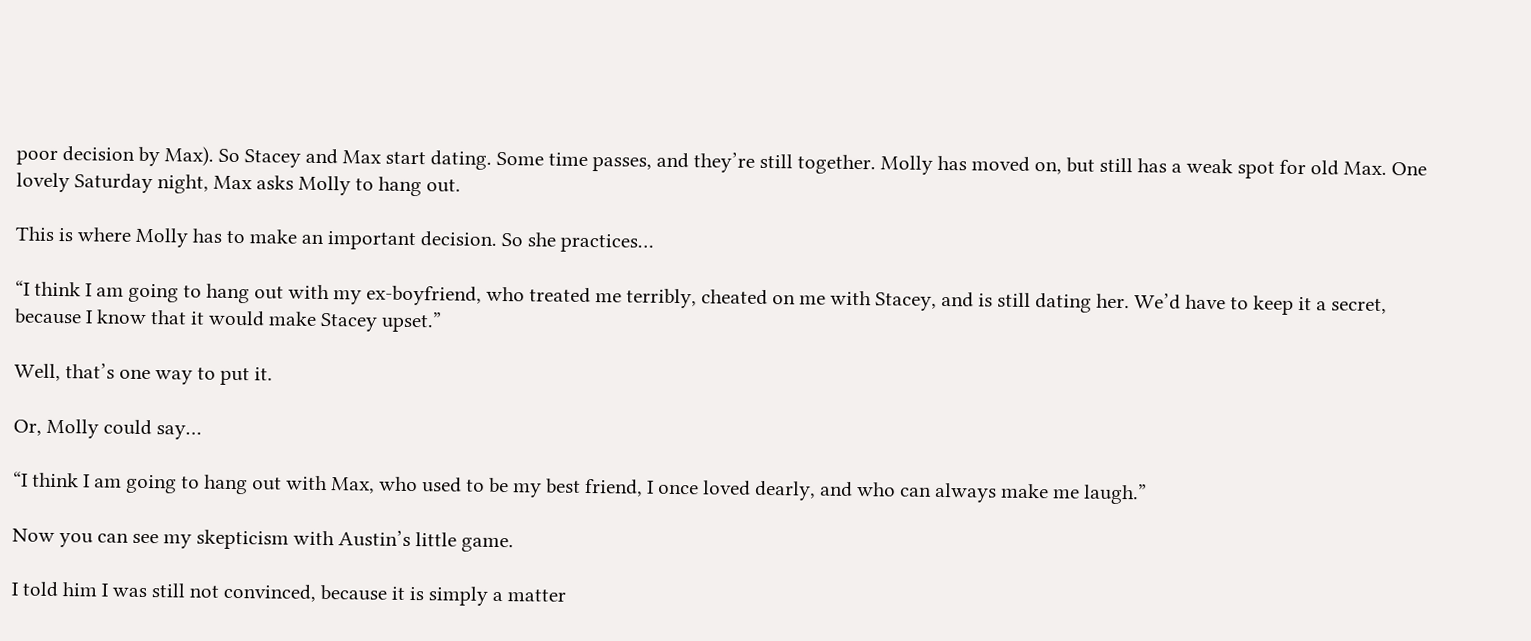poor decision by Max). So Stacey and Max start dating. Some time passes, and they’re still together. Molly has moved on, but still has a weak spot for old Max. One lovely Saturday night, Max asks Molly to hang out.

This is where Molly has to make an important decision. So she practices…

“I think I am going to hang out with my ex-boyfriend, who treated me terribly, cheated on me with Stacey, and is still dating her. We’d have to keep it a secret, because I know that it would make Stacey upset.”

Well, that’s one way to put it.

Or, Molly could say…

“I think I am going to hang out with Max, who used to be my best friend, I once loved dearly, and who can always make me laugh.”

Now you can see my skepticism with Austin’s little game.

I told him I was still not convinced, because it is simply a matter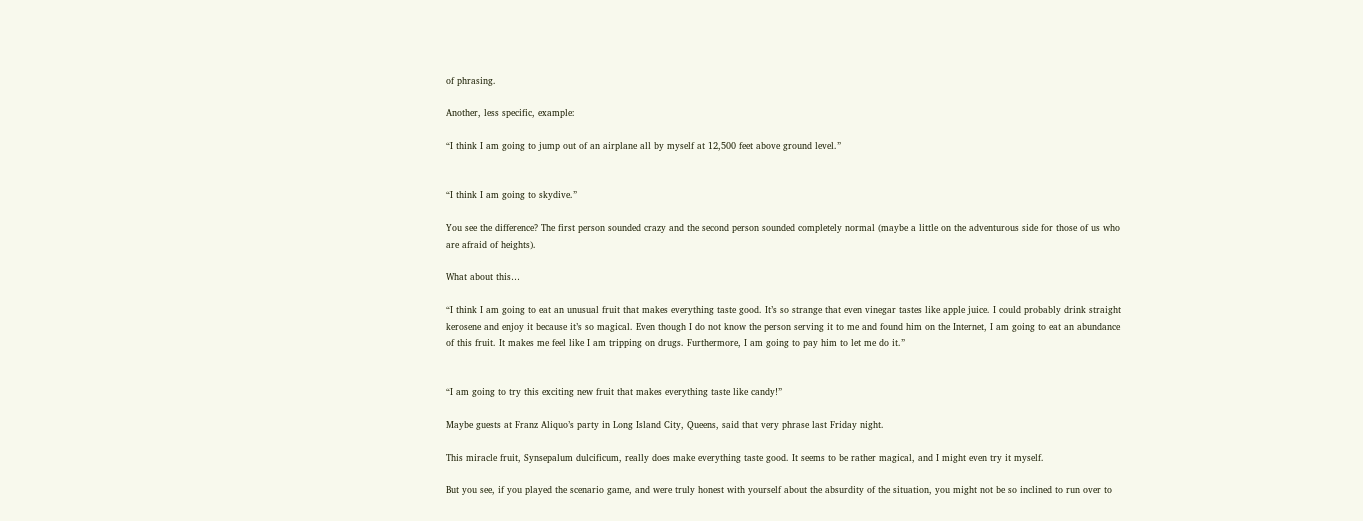of phrasing.

Another, less specific, example:

“I think I am going to jump out of an airplane all by myself at 12,500 feet above ground level.”


“I think I am going to skydive.”

You see the difference? The first person sounded crazy and the second person sounded completely normal (maybe a little on the adventurous side for those of us who are afraid of heights).

What about this…

“I think I am going to eat an unusual fruit that makes everything taste good. It’s so strange that even vinegar tastes like apple juice. I could probably drink straight kerosene and enjoy it because it’s so magical. Even though I do not know the person serving it to me and found him on the Internet, I am going to eat an abundance of this fruit. It makes me feel like I am tripping on drugs. Furthermore, I am going to pay him to let me do it.”


“I am going to try this exciting new fruit that makes everything taste like candy!”

Maybe guests at Franz Aliquo’s party in Long Island City, Queens, said that very phrase last Friday night.

This miracle fruit, Synsepalum dulcificum, really does make everything taste good. It seems to be rather magical, and I might even try it myself.

But you see, if you played the scenario game, and were truly honest with yourself about the absurdity of the situation, you might not be so inclined to run over to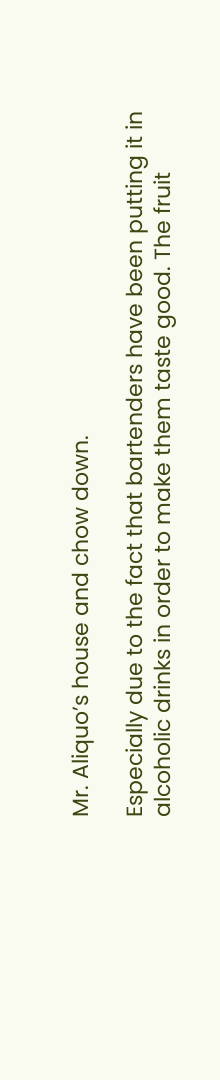Mr. Aliquo’s house and chow down.

Especially due to the fact that bartenders have been putting it in alcoholic drinks in order to make them taste good. The fruit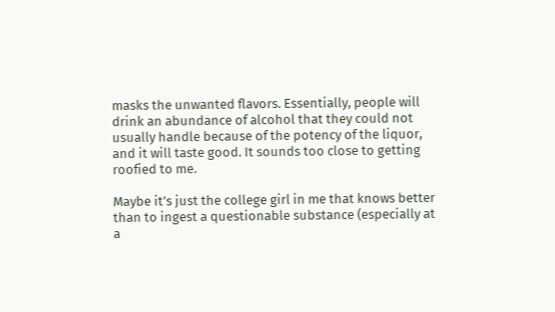masks the unwanted flavors. Essentially, people will drink an abundance of alcohol that they could not usually handle because of the potency of the liquor, and it will taste good. It sounds too close to getting roofied to me.

Maybe it’s just the college girl in me that knows better than to ingest a questionable substance (especially at a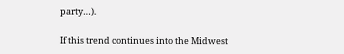party…).

If this trend continues into the Midwest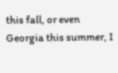this fall, or even Georgia this summer, I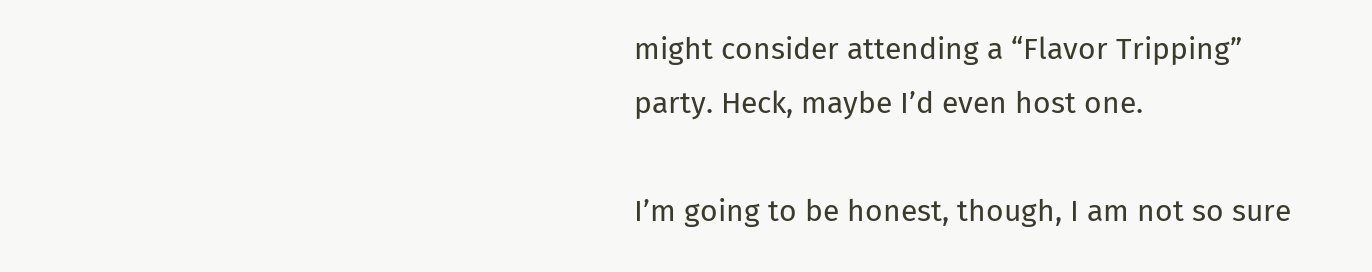might consider attending a “Flavor Tripping” party. Heck, maybe I’d even host one.

I’m going to be honest, though, I am not so sure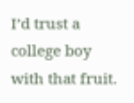I’d trust a college boy with that fruit.